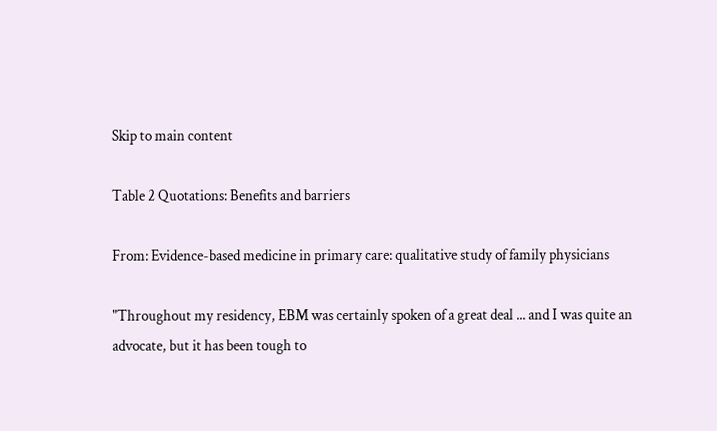Skip to main content

Table 2 Quotations: Benefits and barriers

From: Evidence-based medicine in primary care: qualitative study of family physicians

"Throughout my residency, EBM was certainly spoken of a great deal ... and I was quite an advocate, but it has been tough to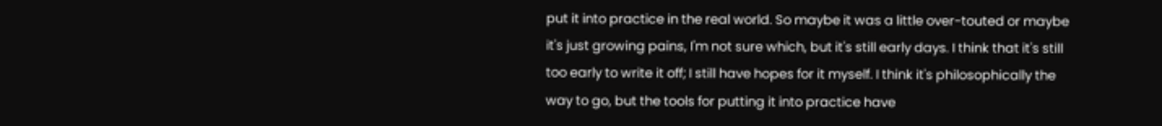put it into practice in the real world. So maybe it was a little over-touted or maybe it's just growing pains, I'm not sure which, but it's still early days. I think that it's still too early to write it off; I still have hopes for it myself. I think it's philosophically the way to go, but the tools for putting it into practice have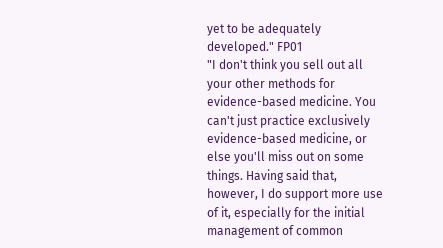yet to be adequately developed." FP01
"I don't think you sell out all your other methods for evidence-based medicine. You can't just practice exclusively evidence-based medicine, or else you'll miss out on some things. Having said that, however, I do support more use of it, especially for the initial management of common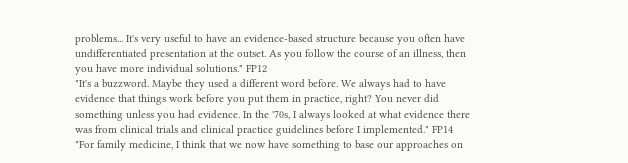problems... It's very useful to have an evidence-based structure because you often have undifferentiated presentation at the outset. As you follow the course of an illness, then you have more individual solutions." FP12
"It's a buzzword. Maybe they used a different word before. We always had to have evidence that things work before you put them in practice, right? You never did something unless you had evidence. In the '70s, I always looked at what evidence there was from clinical trials and clinical practice guidelines before I implemented." FP14
"For family medicine, I think that we now have something to base our approaches on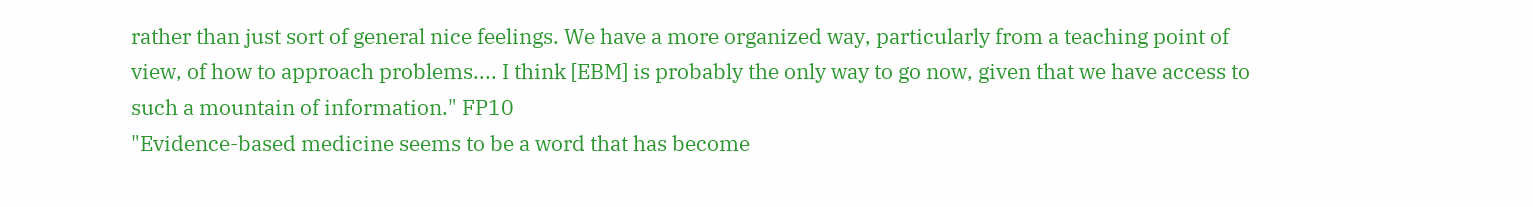rather than just sort of general nice feelings. We have a more organized way, particularly from a teaching point of view, of how to approach problems.... I think [EBM] is probably the only way to go now, given that we have access to such a mountain of information." FP10
"Evidence-based medicine seems to be a word that has become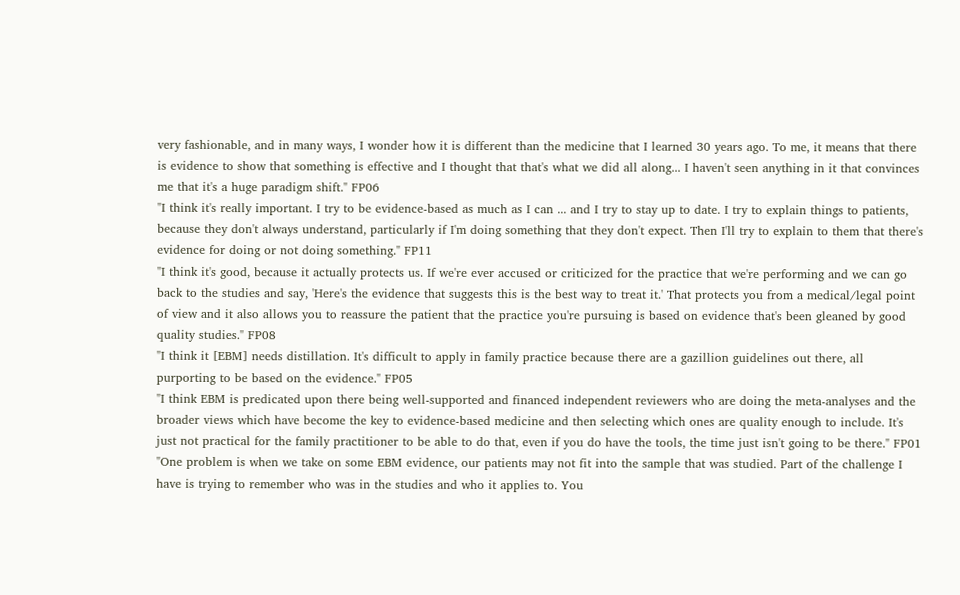very fashionable, and in many ways, I wonder how it is different than the medicine that I learned 30 years ago. To me, it means that there is evidence to show that something is effective and I thought that that's what we did all along... I haven't seen anything in it that convinces me that it's a huge paradigm shift." FP06
"I think it's really important. I try to be evidence-based as much as I can ... and I try to stay up to date. I try to explain things to patients, because they don't always understand, particularly if I'm doing something that they don't expect. Then I'll try to explain to them that there's evidence for doing or not doing something." FP11
"I think it's good, because it actually protects us. If we're ever accused or criticized for the practice that we're performing and we can go back to the studies and say, 'Here's the evidence that suggests this is the best way to treat it.' That protects you from a medical/legal point of view and it also allows you to reassure the patient that the practice you're pursuing is based on evidence that's been gleaned by good quality studies." FP08
"I think it [EBM] needs distillation. It's difficult to apply in family practice because there are a gazillion guidelines out there, all purporting to be based on the evidence." FP05
"I think EBM is predicated upon there being well-supported and financed independent reviewers who are doing the meta-analyses and the broader views which have become the key to evidence-based medicine and then selecting which ones are quality enough to include. It's just not practical for the family practitioner to be able to do that, even if you do have the tools, the time just isn't going to be there." FP01
"One problem is when we take on some EBM evidence, our patients may not fit into the sample that was studied. Part of the challenge I have is trying to remember who was in the studies and who it applies to. You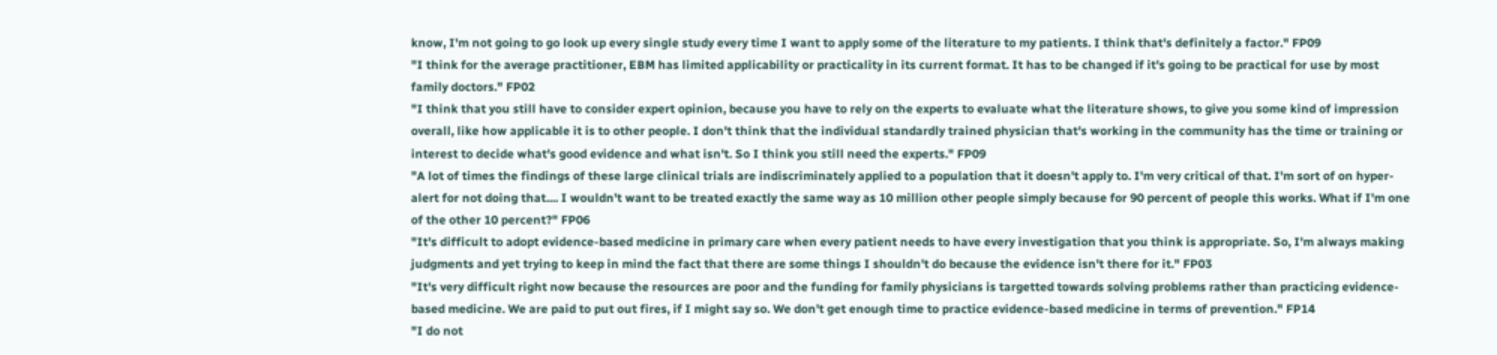know, I'm not going to go look up every single study every time I want to apply some of the literature to my patients. I think that's definitely a factor." FP09
"I think for the average practitioner, EBM has limited applicability or practicality in its current format. It has to be changed if it's going to be practical for use by most family doctors." FP02
"I think that you still have to consider expert opinion, because you have to rely on the experts to evaluate what the literature shows, to give you some kind of impression overall, like how applicable it is to other people. I don't think that the individual standardly trained physician that's working in the community has the time or training or interest to decide what's good evidence and what isn't. So I think you still need the experts." FP09
"A lot of times the findings of these large clinical trials are indiscriminately applied to a population that it doesn't apply to. I'm very critical of that. I'm sort of on hyper-alert for not doing that.... I wouldn't want to be treated exactly the same way as 10 million other people simply because for 90 percent of people this works. What if I'm one of the other 10 percent?" FP06
"It's difficult to adopt evidence-based medicine in primary care when every patient needs to have every investigation that you think is appropriate. So, I'm always making judgments and yet trying to keep in mind the fact that there are some things I shouldn't do because the evidence isn't there for it." FP03
"It's very difficult right now because the resources are poor and the funding for family physicians is targetted towards solving problems rather than practicing evidence-based medicine. We are paid to put out fires, if I might say so. We don't get enough time to practice evidence-based medicine in terms of prevention." FP14
"I do not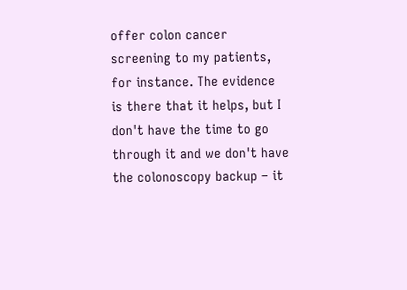offer colon cancer screening to my patients, for instance. The evidence is there that it helps, but I don't have the time to go through it and we don't have the colonoscopy backup – it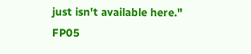just isn't available here." FP05